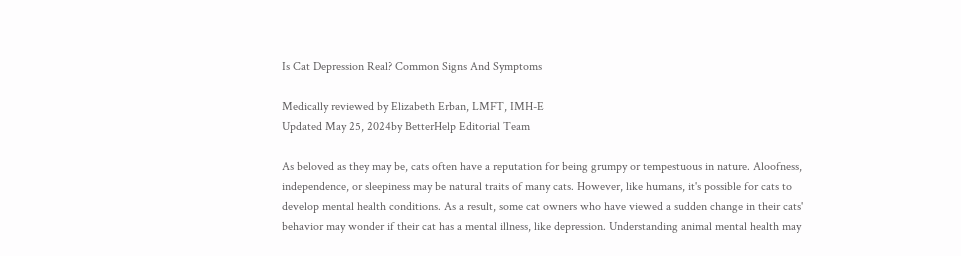Is Cat Depression Real? Common Signs And Symptoms

Medically reviewed by Elizabeth Erban, LMFT, IMH-E
Updated May 25, 2024by BetterHelp Editorial Team

As beloved as they may be, cats often have a reputation for being grumpy or tempestuous in nature. Aloofness, independence, or sleepiness may be natural traits of many cats. However, like humans, it's possible for cats to develop mental health conditions. As a result, some cat owners who have viewed a sudden change in their cats' behavior may wonder if their cat has a mental illness, like depression. Understanding animal mental health may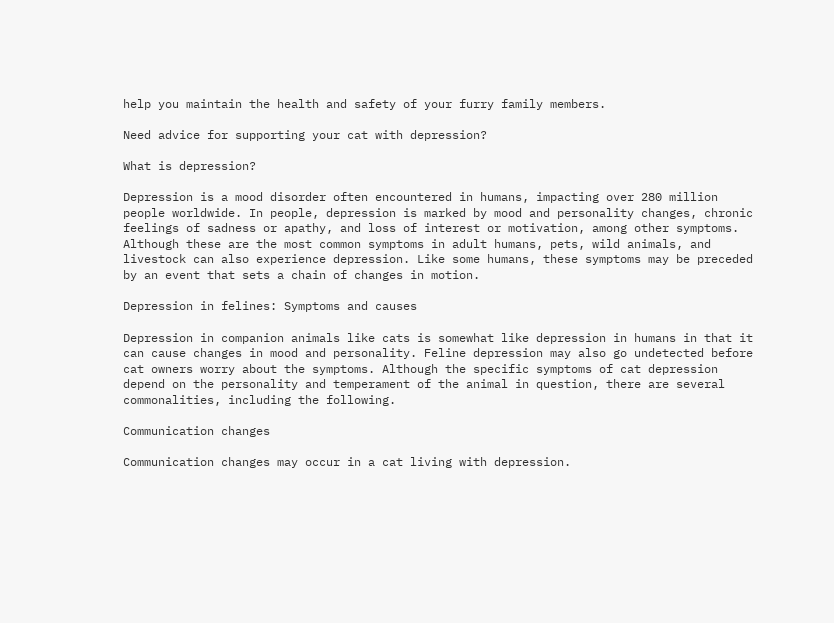help you maintain the health and safety of your furry family members.

Need advice for supporting your cat with depression?

What is depression?

Depression is a mood disorder often encountered in humans, impacting over 280 million people worldwide. In people, depression is marked by mood and personality changes, chronic feelings of sadness or apathy, and loss of interest or motivation, among other symptoms. Although these are the most common symptoms in adult humans, pets, wild animals, and livestock can also experience depression. Like some humans, these symptoms may be preceded by an event that sets a chain of changes in motion.

Depression in felines: Symptoms and causes

Depression in companion animals like cats is somewhat like depression in humans in that it can cause changes in mood and personality. Feline depression may also go undetected before cat owners worry about the symptoms. Although the specific symptoms of cat depression depend on the personality and temperament of the animal in question, there are several commonalities, including the following.

Communication changes

Communication changes may occur in a cat living with depression.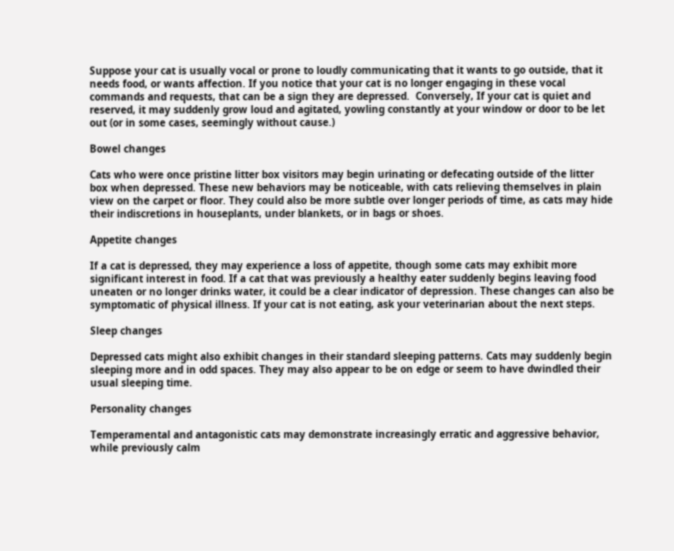Suppose your cat is usually vocal or prone to loudly communicating that it wants to go outside, that it needs food, or wants affection. If you notice that your cat is no longer engaging in these vocal commands and requests, that can be a sign they are depressed.  Conversely, If your cat is quiet and reserved, it may suddenly grow loud and agitated, yowling constantly at your window or door to be let out (or in some cases, seemingly without cause.)

Bowel changes

Cats who were once pristine litter box visitors may begin urinating or defecating outside of the litter box when depressed. These new behaviors may be noticeable, with cats relieving themselves in plain view on the carpet or floor. They could also be more subtle over longer periods of time, as cats may hide their indiscretions in houseplants, under blankets, or in bags or shoes.

Appetite changes

If a cat is depressed, they may experience a loss of appetite, though some cats may exhibit more significant interest in food. If a cat that was previously a healthy eater suddenly begins leaving food uneaten or no longer drinks water, it could be a clear indicator of depression. These changes can also be symptomatic of physical illness. If your cat is not eating, ask your veterinarian about the next steps.

Sleep changes

Depressed cats might also exhibit changes in their standard sleeping patterns. Cats may suddenly begin sleeping more and in odd spaces. They may also appear to be on edge or seem to have dwindled their usual sleeping time.

Personality changes

Temperamental and antagonistic cats may demonstrate increasingly erratic and aggressive behavior, while previously calm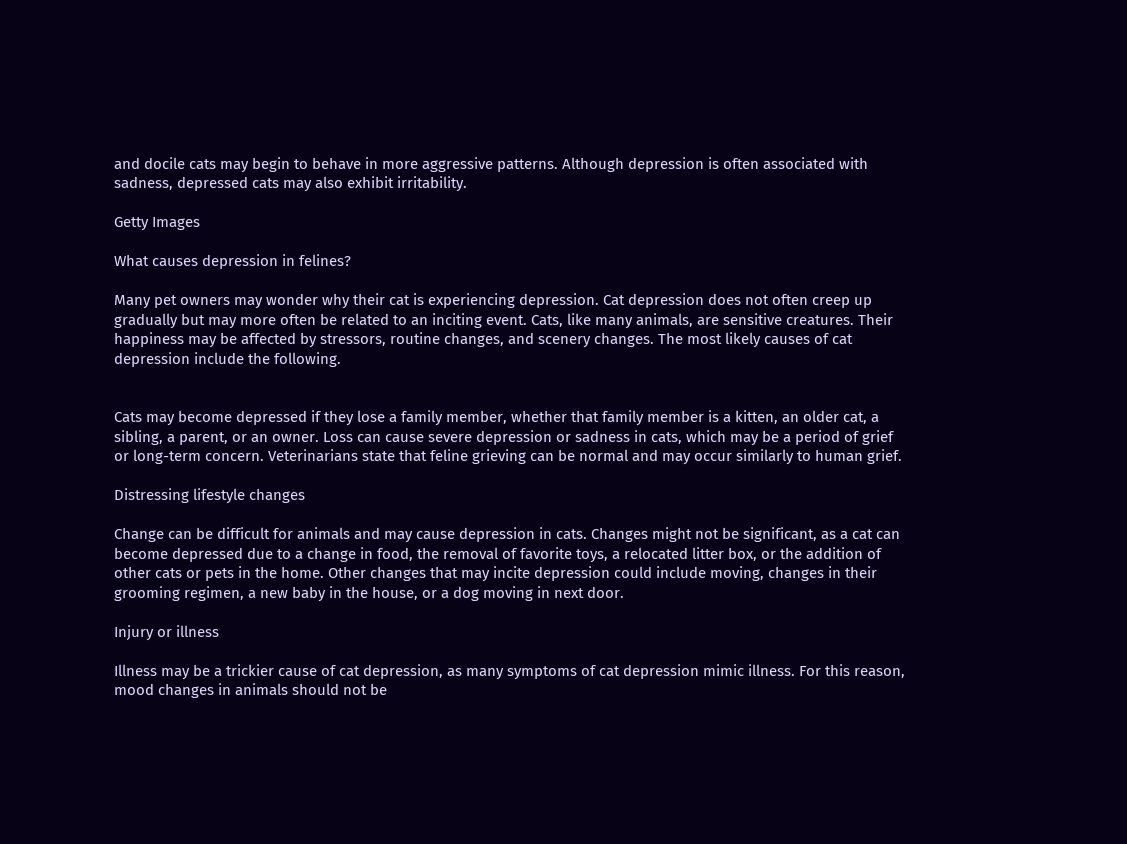and docile cats may begin to behave in more aggressive patterns. Although depression is often associated with sadness, depressed cats may also exhibit irritability.

Getty Images

What causes depression in felines?

Many pet owners may wonder why their cat is experiencing depression. Cat depression does not often creep up gradually but may more often be related to an inciting event. Cats, like many animals, are sensitive creatures. Their happiness may be affected by stressors, routine changes, and scenery changes. The most likely causes of cat depression include the following.


Cats may become depressed if they lose a family member, whether that family member is a kitten, an older cat, a sibling, a parent, or an owner. Loss can cause severe depression or sadness in cats, which may be a period of grief or long-term concern. Veterinarians state that feline grieving can be normal and may occur similarly to human grief.

Distressing lifestyle changes

Change can be difficult for animals and may cause depression in cats. Changes might not be significant, as a cat can become depressed due to a change in food, the removal of favorite toys, a relocated litter box, or the addition of other cats or pets in the home. Other changes that may incite depression could include moving, changes in their grooming regimen, a new baby in the house, or a dog moving in next door.

Injury or illness

Illness may be a trickier cause of cat depression, as many symptoms of cat depression mimic illness. For this reason, mood changes in animals should not be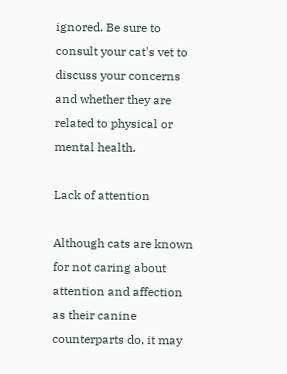ignored. Be sure to consult your cat's vet to discuss your concerns and whether they are related to physical or mental health.

Lack of attention

Although cats are known for not caring about attention and affection as their canine counterparts do, it may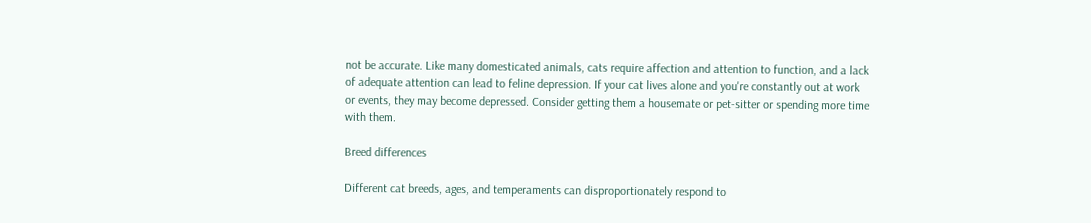not be accurate. Like many domesticated animals, cats require affection and attention to function, and a lack of adequate attention can lead to feline depression. If your cat lives alone and you're constantly out at work or events, they may become depressed. Consider getting them a housemate or pet-sitter or spending more time with them.

Breed differences

Different cat breeds, ages, and temperaments can disproportionately respond to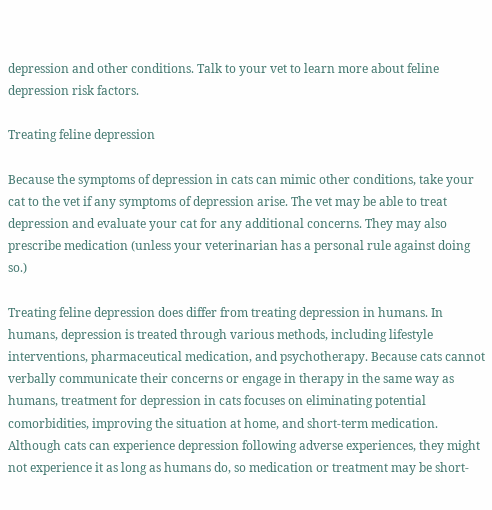depression and other conditions. Talk to your vet to learn more about feline depression risk factors.

Treating feline depression

Because the symptoms of depression in cats can mimic other conditions, take your cat to the vet if any symptoms of depression arise. The vet may be able to treat depression and evaluate your cat for any additional concerns. They may also prescribe medication (unless your veterinarian has a personal rule against doing so.)

Treating feline depression does differ from treating depression in humans. In humans, depression is treated through various methods, including lifestyle interventions, pharmaceutical medication, and psychotherapy. Because cats cannot verbally communicate their concerns or engage in therapy in the same way as humans, treatment for depression in cats focuses on eliminating potential comorbidities, improving the situation at home, and short-term medication. Although cats can experience depression following adverse experiences, they might not experience it as long as humans do, so medication or treatment may be short-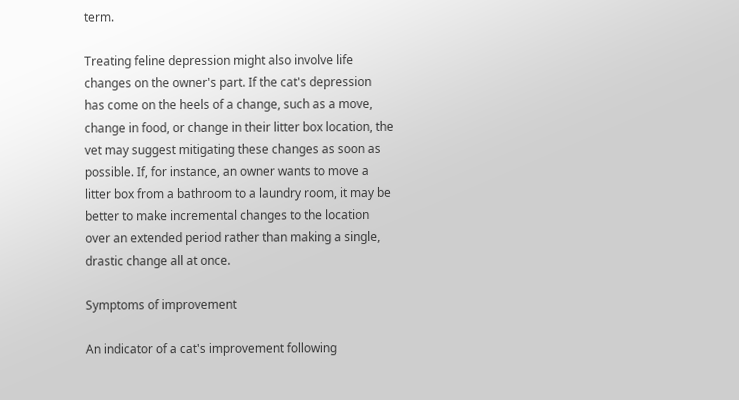term.

Treating feline depression might also involve life changes on the owner's part. If the cat's depression has come on the heels of a change, such as a move, change in food, or change in their litter box location, the vet may suggest mitigating these changes as soon as possible. If, for instance, an owner wants to move a litter box from a bathroom to a laundry room, it may be better to make incremental changes to the location over an extended period rather than making a single, drastic change all at once.

Symptoms of improvement

An indicator of a cat's improvement following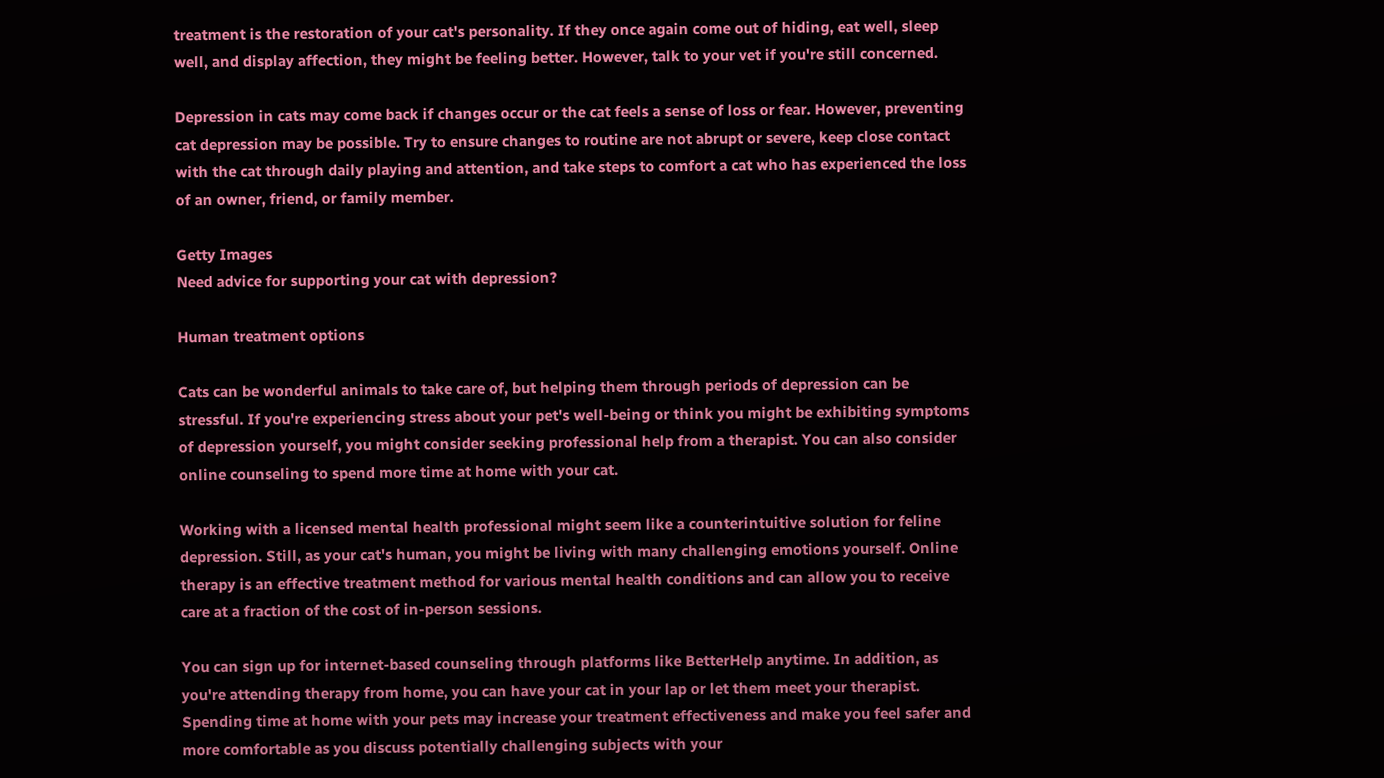treatment is the restoration of your cat's personality. If they once again come out of hiding, eat well, sleep well, and display affection, they might be feeling better. However, talk to your vet if you're still concerned.

Depression in cats may come back if changes occur or the cat feels a sense of loss or fear. However, preventing cat depression may be possible. Try to ensure changes to routine are not abrupt or severe, keep close contact with the cat through daily playing and attention, and take steps to comfort a cat who has experienced the loss of an owner, friend, or family member.

Getty Images
Need advice for supporting your cat with depression?

Human treatment options

Cats can be wonderful animals to take care of, but helping them through periods of depression can be stressful. If you're experiencing stress about your pet's well-being or think you might be exhibiting symptoms of depression yourself, you might consider seeking professional help from a therapist. You can also consider online counseling to spend more time at home with your cat.

Working with a licensed mental health professional might seem like a counterintuitive solution for feline depression. Still, as your cat's human, you might be living with many challenging emotions yourself. Online therapy is an effective treatment method for various mental health conditions and can allow you to receive care at a fraction of the cost of in-person sessions.

You can sign up for internet-based counseling through platforms like BetterHelp anytime. In addition, as you're attending therapy from home, you can have your cat in your lap or let them meet your therapist. Spending time at home with your pets may increase your treatment effectiveness and make you feel safer and more comfortable as you discuss potentially challenging subjects with your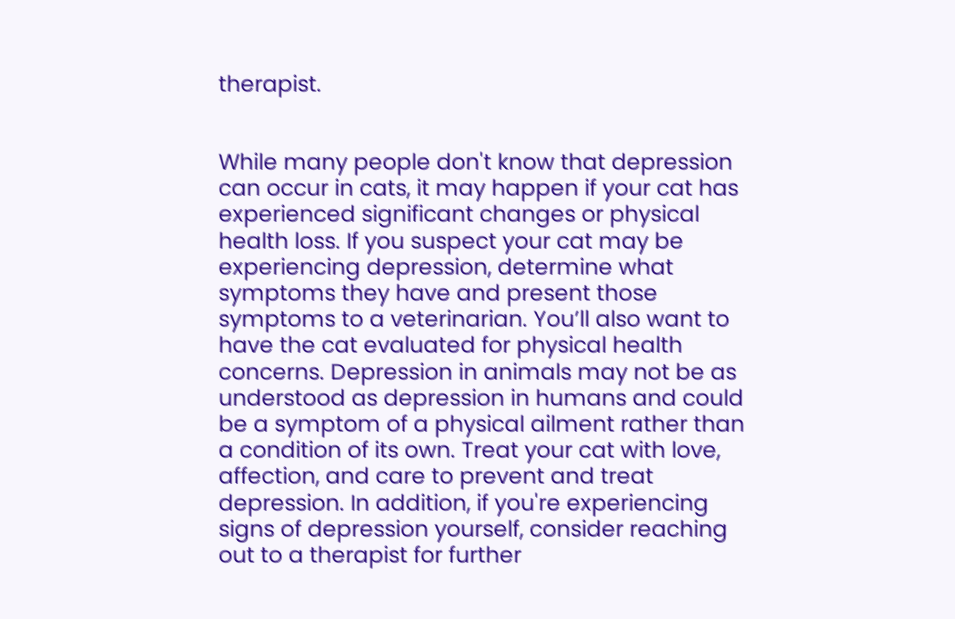therapist.


While many people don't know that depression can occur in cats, it may happen if your cat has experienced significant changes or physical health loss. If you suspect your cat may be experiencing depression, determine what symptoms they have and present those symptoms to a veterinarian. You’ll also want to have the cat evaluated for physical health concerns. Depression in animals may not be as understood as depression in humans and could be a symptom of a physical ailment rather than a condition of its own. Treat your cat with love, affection, and care to prevent and treat depression. In addition, if you're experiencing signs of depression yourself, consider reaching out to a therapist for further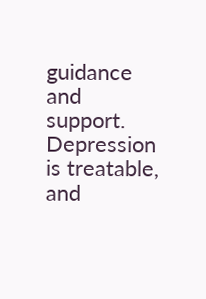guidance and support.
Depression is treatable, and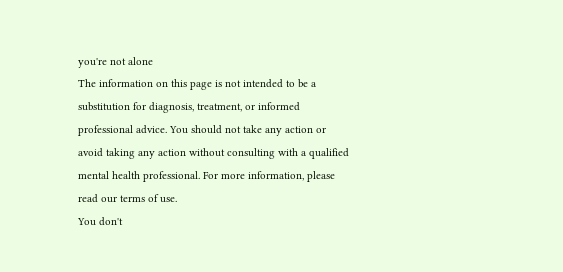you're not alone
The information on this page is not intended to be a substitution for diagnosis, treatment, or informed professional advice. You should not take any action or avoid taking any action without consulting with a qualified mental health professional. For more information, please read our terms of use.
You don't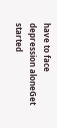have to face depression aloneGet started